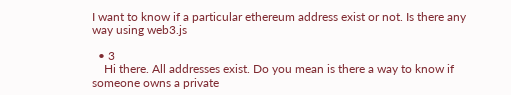I want to know if a particular ethereum address exist or not. Is there any way using web3.js

  • 3
    Hi there. All addresses exist. Do you mean is there a way to know if someone owns a private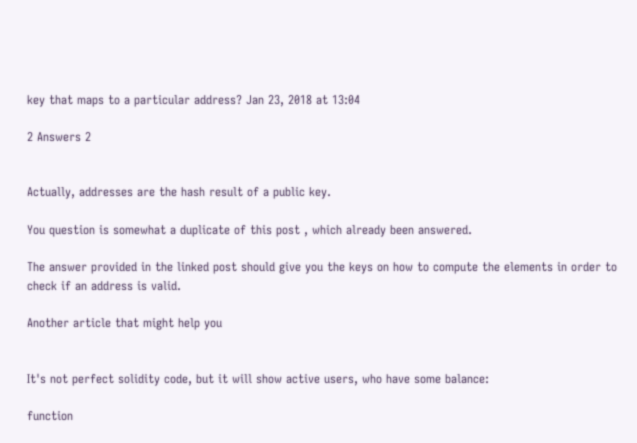key that maps to a particular address? Jan 23, 2018 at 13:04

2 Answers 2


Actually, addresses are the hash result of a public key.

You question is somewhat a duplicate of this post , which already been answered.

The answer provided in the linked post should give you the keys on how to compute the elements in order to check if an address is valid.

Another article that might help you


It's not perfect solidity code, but it will show active users, who have some balance:

function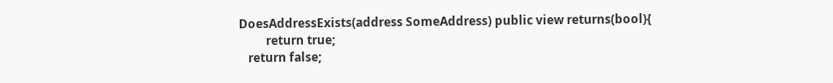DoesAddressExists(address SomeAddress) public view returns(bool){
         return true;
   return false;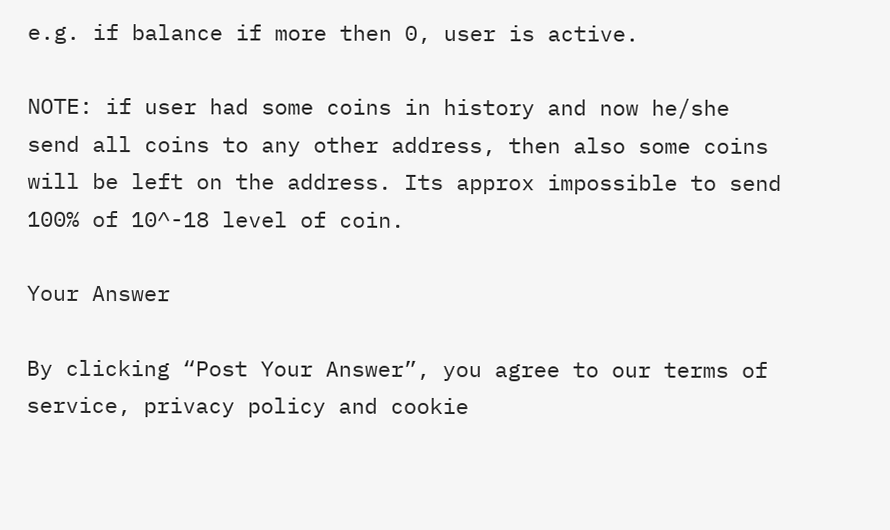e.g. if balance if more then 0, user is active.

NOTE: if user had some coins in history and now he/she send all coins to any other address, then also some coins will be left on the address. Its approx impossible to send 100% of 10^-18 level of coin.

Your Answer

By clicking “Post Your Answer”, you agree to our terms of service, privacy policy and cookie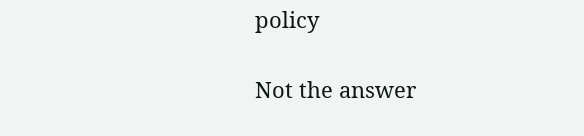policy

Not the answer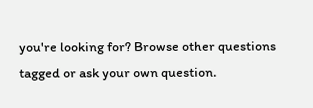you're looking for? Browse other questions tagged or ask your own question.